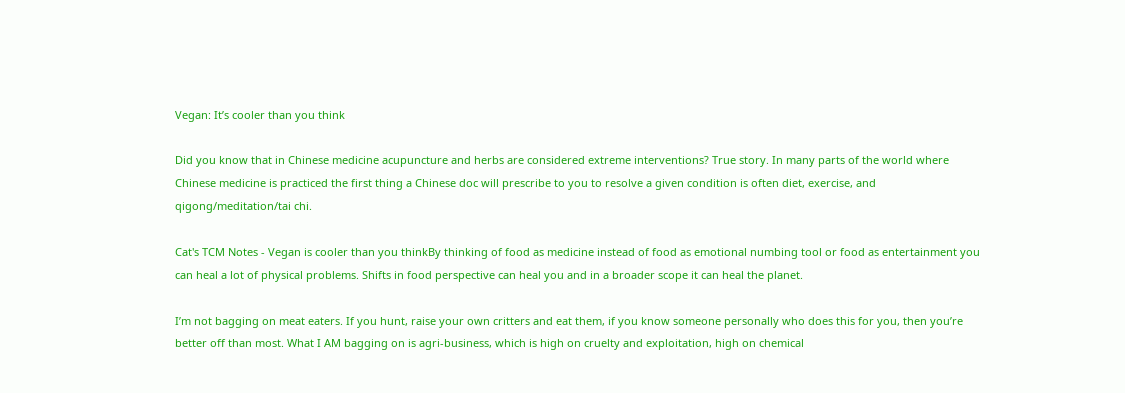Vegan: It’s cooler than you think

Did you know that in Chinese medicine acupuncture and herbs are considered extreme interventions? True story. In many parts of the world where Chinese medicine is practiced the first thing a Chinese doc will prescribe to you to resolve a given condition is often diet, exercise, and qigong/meditation/tai chi.

Cat's TCM Notes - Vegan is cooler than you thinkBy thinking of food as medicine instead of food as emotional numbing tool or food as entertainment you can heal a lot of physical problems. Shifts in food perspective can heal you and in a broader scope it can heal the planet.

I’m not bagging on meat eaters. If you hunt, raise your own critters and eat them, if you know someone personally who does this for you, then you’re better off than most. What I AM bagging on is agri-business, which is high on cruelty and exploitation, high on chemical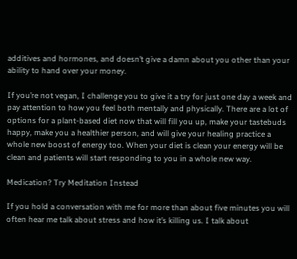additives and hormones, and doesn’t give a damn about you other than your ability to hand over your money.

If you’re not vegan, I challenge you to give it a try for just one day a week and pay attention to how you feel both mentally and physically. There are a lot of options for a plant-based diet now that will fill you up, make your tastebuds happy, make you a healthier person, and will give your healing practice a whole new boost of energy too. When your diet is clean your energy will be clean and patients will start responding to you in a whole new way.

Medication? Try Meditation Instead

If you hold a conversation with me for more than about five minutes you will often hear me talk about stress and how it’s killing us. I talk about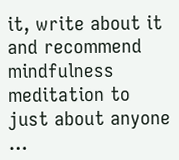it, write about it and recommend mindfulness meditation to just about anyone …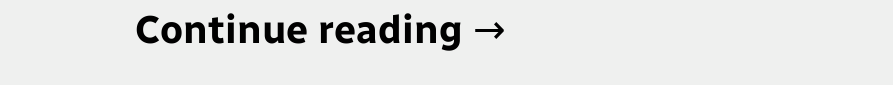Continue reading →